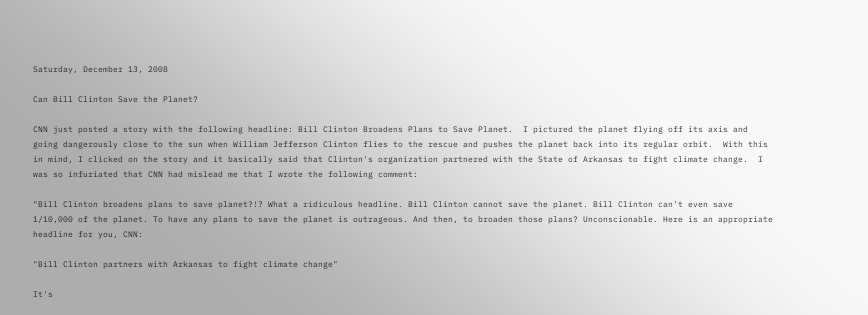Saturday, December 13, 2008

Can Bill Clinton Save the Planet?

CNN just posted a story with the following headline: Bill Clinton Broadens Plans to Save Planet.  I pictured the planet flying off its axis and going dangerously close to the sun when William Jefferson Clinton flies to the rescue and pushes the planet back into its regular orbit.  With this in mind, I clicked on the story and it basically said that Clinton's organization partnered with the State of Arkansas to fight climate change.  I was so infuriated that CNN had mislead me that I wrote the following comment:

"Bill Clinton broadens plans to save planet?!? What a ridiculous headline. Bill Clinton cannot save the planet. Bill Clinton can't even save 1/10,000 of the planet. To have any plans to save the planet is outrageous. And then, to broaden those plans? Unconscionable. Here is an appropriate headline for you, CNN:

"Bill Clinton partners with Arkansas to fight climate change"

It's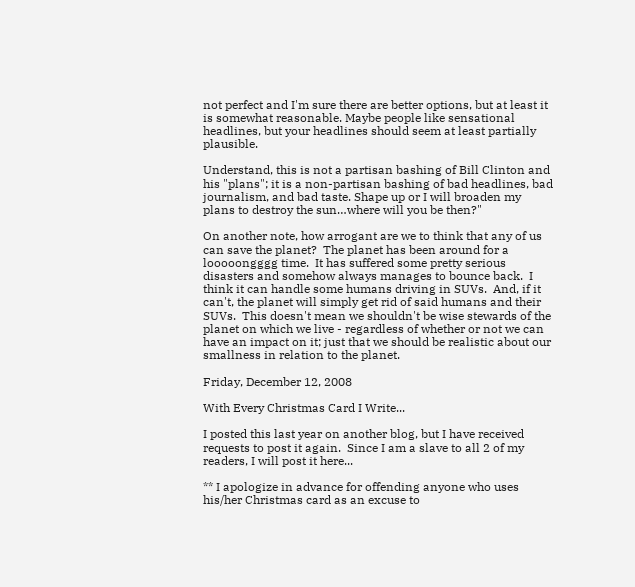not perfect and I'm sure there are better options, but at least it is somewhat reasonable. Maybe people like sensational headlines, but your headlines should seem at least partially plausible.

Understand, this is not a partisan bashing of Bill Clinton and his "plans"; it is a non-partisan bashing of bad headlines, bad journalism, and bad taste. Shape up or I will broaden my plans to destroy the sun…where will you be then?"

On another note, how arrogant are we to think that any of us can save the planet?  The planet has been around for a looooongggg time.  It has suffered some pretty serious disasters and somehow always manages to bounce back.  I think it can handle some humans driving in SUVs.  And, if it can't, the planet will simply get rid of said humans and their SUVs.  This doesn't mean we shouldn't be wise stewards of the planet on which we live - regardless of whether or not we can have an impact on it; just that we should be realistic about our smallness in relation to the planet.

Friday, December 12, 2008

With Every Christmas Card I Write...

I posted this last year on another blog, but I have received requests to post it again.  Since I am a slave to all 2 of my readers, I will post it here...

** I apologize in advance for offending anyone who uses his/her Christmas card as an excuse to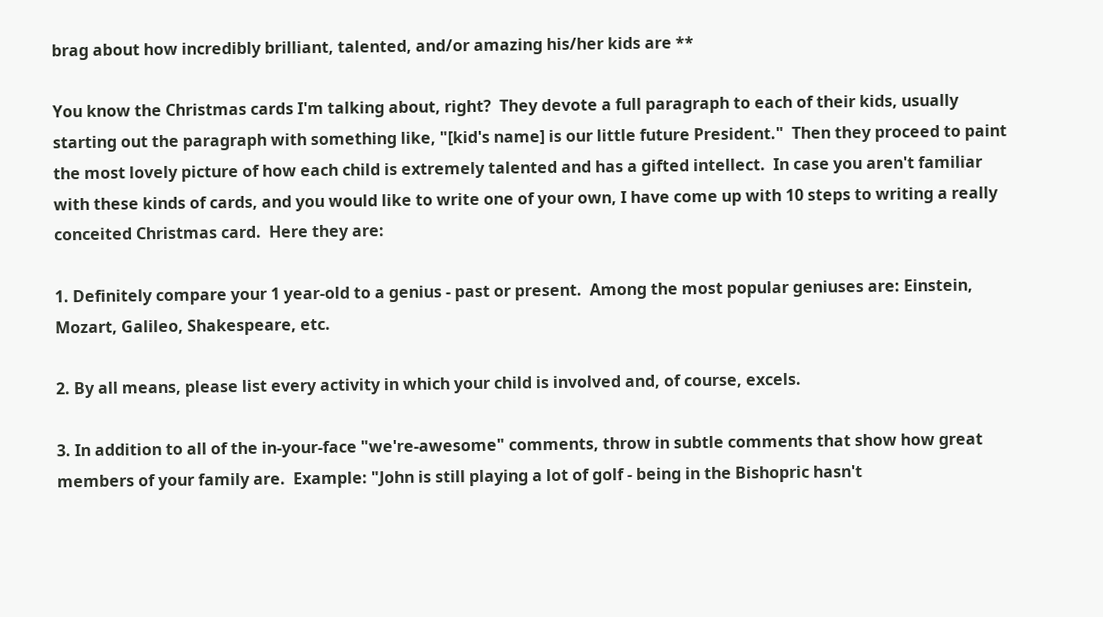brag about how incredibly brilliant, talented, and/or amazing his/her kids are **

You know the Christmas cards I'm talking about, right?  They devote a full paragraph to each of their kids, usually starting out the paragraph with something like, "[kid's name] is our little future President."  Then they proceed to paint the most lovely picture of how each child is extremely talented and has a gifted intellect.  In case you aren't familiar with these kinds of cards, and you would like to write one of your own, I have come up with 10 steps to writing a really conceited Christmas card.  Here they are:

1. Definitely compare your 1 year-old to a genius - past or present.  Among the most popular geniuses are: Einstein, Mozart, Galileo, Shakespeare, etc.

2. By all means, please list every activity in which your child is involved and, of course, excels.

3. In addition to all of the in-your-face "we're-awesome" comments, throw in subtle comments that show how great members of your family are.  Example: "John is still playing a lot of golf - being in the Bishopric hasn't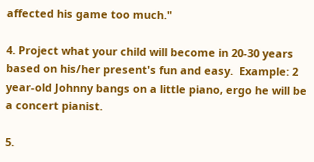affected his game too much."

4. Project what your child will become in 20-30 years based on his/her present's fun and easy.  Example: 2 year-old Johnny bangs on a little piano, ergo he will be a concert pianist.

5.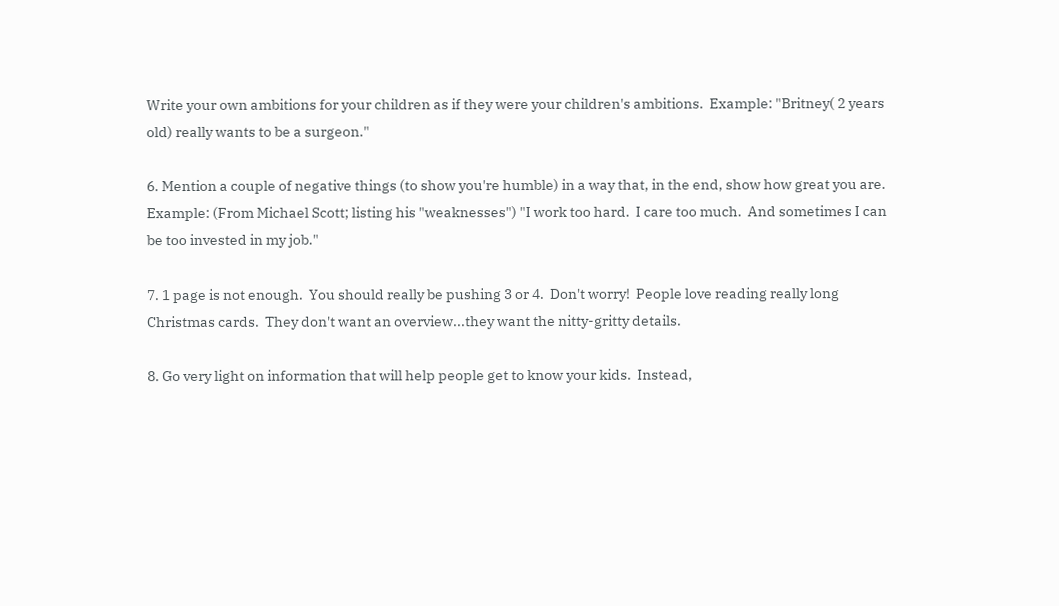Write your own ambitions for your children as if they were your children's ambitions.  Example: "Britney( 2 years old) really wants to be a surgeon."

6. Mention a couple of negative things (to show you're humble) in a way that, in the end, show how great you are.  Example: (From Michael Scott; listing his "weaknesses") "I work too hard.  I care too much.  And sometimes I can be too invested in my job."

7. 1 page is not enough.  You should really be pushing 3 or 4.  Don't worry!  People love reading really long Christmas cards.  They don't want an overview...they want the nitty-gritty details.

8. Go very light on information that will help people get to know your kids.  Instead,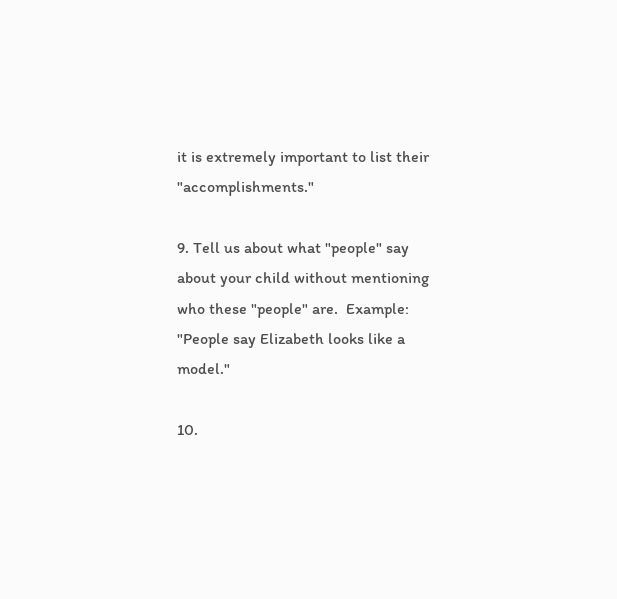it is extremely important to list their "accomplishments."

9. Tell us about what "people" say about your child without mentioning who these "people" are.  Example: "People say Elizabeth looks like a model."

10.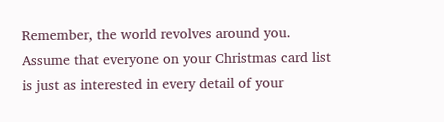Remember, the world revolves around you.  Assume that everyone on your Christmas card list is just as interested in every detail of your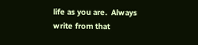life as you are.  Always write from that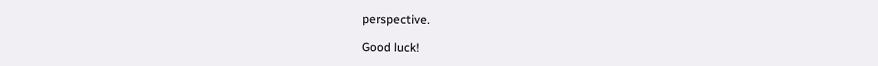perspective.

Good luck!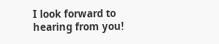I look forward to hearing from you!